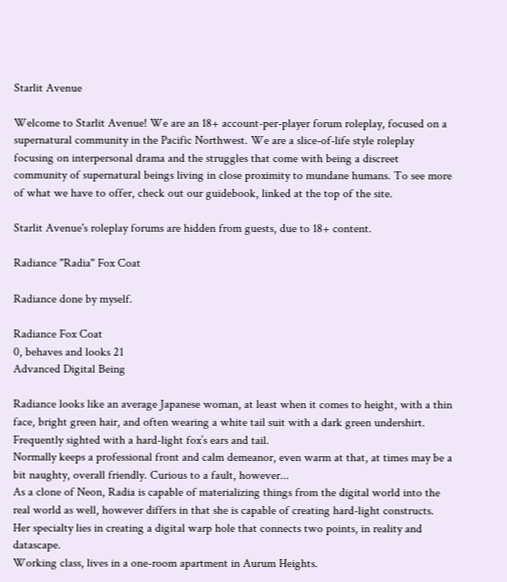Starlit Avenue

Welcome to Starlit Avenue! We are an 18+ account-per-player forum roleplay, focused on a supernatural community in the Pacific Northwest. We are a slice-of-life style roleplay focusing on interpersonal drama and the struggles that come with being a discreet community of supernatural beings living in close proximity to mundane humans. To see more of what we have to offer, check out our guidebook, linked at the top of the site.

Starlit Avenue's roleplay forums are hidden from guests, due to 18+ content.

Radiance "Radia" Fox Coat

Radiance done by myself.

Radiance Fox Coat
0, behaves and looks 21
Advanced Digital Being

Radiance looks like an average Japanese woman, at least when it comes to height, with a thin face, bright green hair, and often wearing a white tail suit with a dark green undershirt. Frequently sighted with a hard-light fox’s ears and tail.
Normally keeps a professional front and calm demeanor, even warm at that, at times may be a bit naughty, overall friendly. Curious to a fault, however...
As a clone of Neon, Radia is capable of materializing things from the digital world into the real world as well, however differs in that she is capable of creating hard-light constructs. Her specialty lies in creating a digital warp hole that connects two points, in reality and datascape.
Working class, lives in a one-room apartment in Aurum Heights.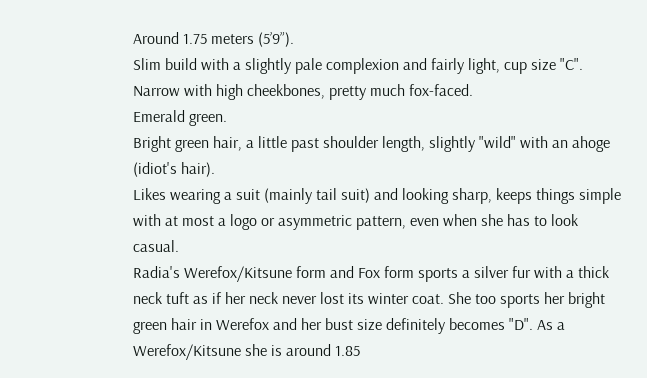Around 1.75 meters (5’9”).
Slim build with a slightly pale complexion and fairly light, cup size "C".
Narrow with high cheekbones, pretty much fox-faced.
Emerald green.
Bright green hair, a little past shoulder length, slightly "wild" with an ahoge (idiot's hair).
Likes wearing a suit (mainly tail suit) and looking sharp, keeps things simple with at most a logo or asymmetric pattern, even when she has to look casual.
Radia's Werefox/Kitsune form and Fox form sports a silver fur with a thick neck tuft as if her neck never lost its winter coat. She too sports her bright green hair in Werefox and her bust size definitely becomes "D". As a Werefox/Kitsune she is around 1.85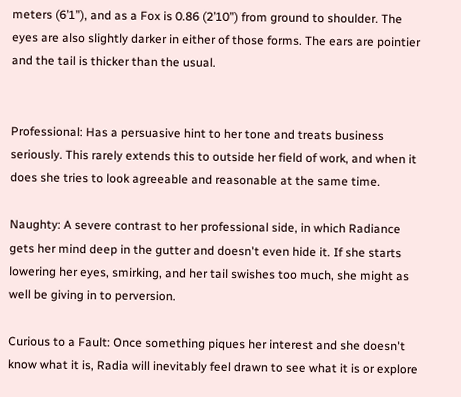meters (6’1”), and as a Fox is 0.86 (2’10”) from ground to shoulder. The eyes are also slightly darker in either of those forms. The ears are pointier and the tail is thicker than the usual.


Professional: Has a persuasive hint to her tone and treats business seriously. This rarely extends this to outside her field of work, and when it does she tries to look agreeable and reasonable at the same time.

Naughty: A severe contrast to her professional side, in which Radiance gets her mind deep in the gutter and doesn't even hide it. If she starts lowering her eyes, smirking, and her tail swishes too much, she might as well be giving in to perversion.

Curious to a Fault: Once something piques her interest and she doesn't know what it is, Radia will inevitably feel drawn to see what it is or explore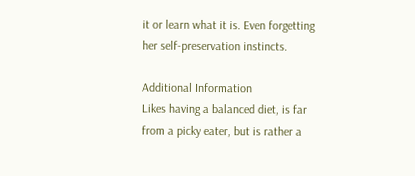it or learn what it is. Even forgetting her self-preservation instincts.

Additional Information
Likes having a balanced diet, is far from a picky eater, but is rather a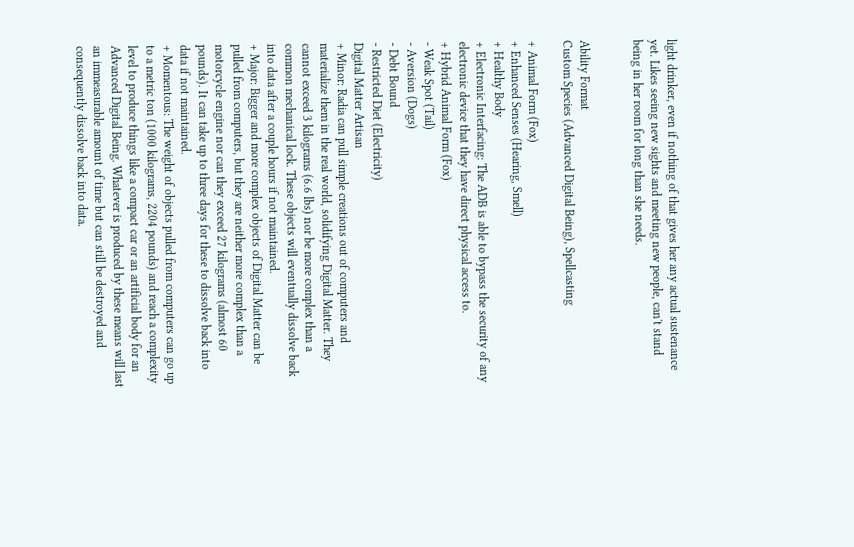light drinker, even if nothing of that gives her any actual sustenance yet. Likes seeing new sights and meeting new people, can't stand being in her room for long than she needs.


Ability Format
Custom Species (Advanced Digital Being), Spellcasting

+ Animal Form (Fox)
+ Enhanced Senses (Hearing, Smell)
+ Healthy Body
+ Electronic Interfacing: The ADB is able to bypass the security of any electronic device that they have direct physical access to.
+ Hybrid Animal Form (Fox)
- Weak Spot (Tail)
- Aversion (Dogs)
- Debt Bound
- Restricted Diet (Electricity)
Digital Matter Artisan
+ Minor: Radia can pull simple creations out of computers and materialize them in the real world, solidifying Digital Matter. They cannot exceed 3 kilograms (6.6 lbs) nor be more complex than a common mechanical lock. These objects will eventually dissolve back into data after a couple hours if not maintained.
+ Major: Bigger and more complex objects of Digital Matter can be pulled from computers, but they are neither more complex than a motorcycle engine nor can they exceed 27 kilograms (almost 60 pounds). It can take up to three days for these to dissolve back into data if not maintained.
+ Momentous: The weight of objects pulled from computers can go up to a metric ton (1000 kilograms, 2204 pounds) and reach a complexity level to produce things like a compact car or an artificial body for an Advanced Digital Being. Whatever is produced by these means will last an immeasurable amount of time but can still be destroyed and consequently dissolve back into data.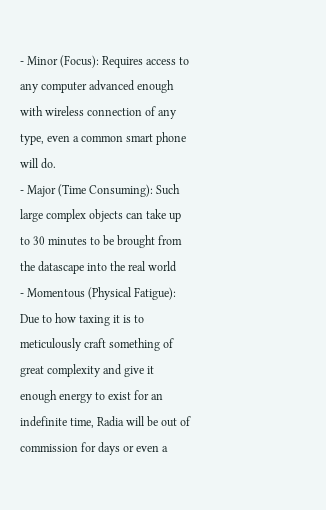- Minor (Focus): Requires access to any computer advanced enough with wireless connection of any type, even a common smart phone will do.
- Major (Time Consuming): Such large complex objects can take up to 30 minutes to be brought from the datascape into the real world
- Momentous (Physical Fatigue): Due to how taxing it is to meticulously craft something of great complexity and give it enough energy to exist for an indefinite time, Radia will be out of commission for days or even a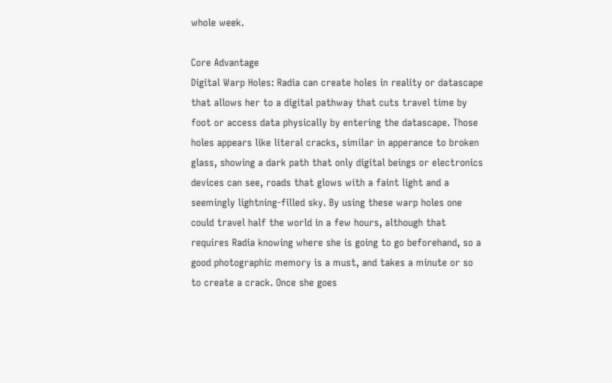whole week.

Core Advantage
Digital Warp Holes: Radia can create holes in reality or datascape that allows her to a digital pathway that cuts travel time by foot or access data physically by entering the datascape. Those holes appears like literal cracks, similar in apperance to broken glass, showing a dark path that only digital beings or electronics devices can see, roads that glows with a faint light and a seemingly lightning-filled sky. By using these warp holes one could travel half the world in a few hours, although that requires Radia knowing where she is going to go beforehand, so a good photographic memory is a must, and takes a minute or so to create a crack. Once she goes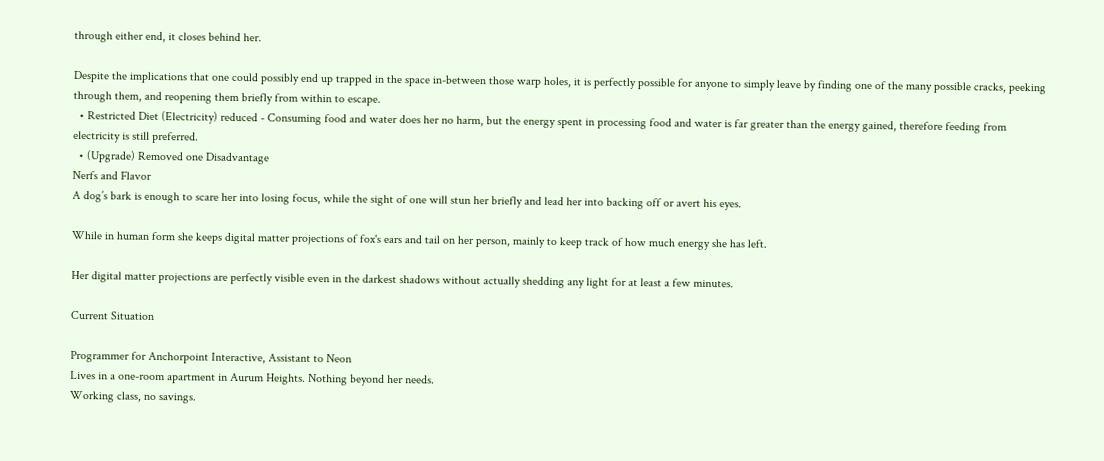through either end, it closes behind her.

Despite the implications that one could possibly end up trapped in the space in-between those warp holes, it is perfectly possible for anyone to simply leave by finding one of the many possible cracks, peeking through them, and reopening them briefly from within to escape.
  • Restricted Diet (Electricity) reduced - Consuming food and water does her no harm, but the energy spent in processing food and water is far greater than the energy gained, therefore feeding from electricity is still preferred.
  • (Upgrade) Removed one Disadvantage
Nerfs and Flavor
A dog’s bark is enough to scare her into losing focus, while the sight of one will stun her briefly and lead her into backing off or avert his eyes.

While in human form she keeps digital matter projections of fox's ears and tail on her person, mainly to keep track of how much energy she has left.

Her digital matter projections are perfectly visible even in the darkest shadows without actually shedding any light for at least a few minutes.

Current Situation

Programmer for Anchorpoint Interactive, Assistant to Neon
Lives in a one-room apartment in Aurum Heights. Nothing beyond her needs.
Working class, no savings.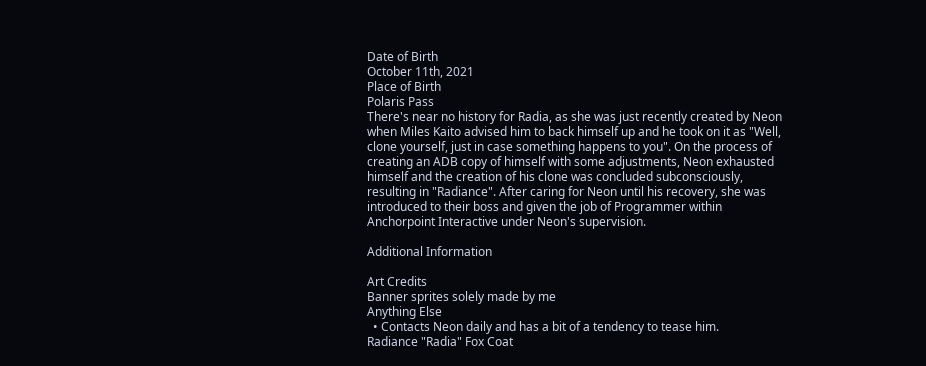Date of Birth
October 11th, 2021
Place of Birth
Polaris Pass
There's near no history for Radia, as she was just recently created by Neon when Miles Kaito advised him to back himself up and he took on it as "Well, clone yourself, just in case something happens to you". On the process of creating an ADB copy of himself with some adjustments, Neon exhausted himself and the creation of his clone was concluded subconsciously, resulting in "Radiance". After caring for Neon until his recovery, she was introduced to their boss and given the job of Programmer within Anchorpoint Interactive under Neon's supervision.

Additional Information

Art Credits
Banner sprites solely made by me
Anything Else
  • Contacts Neon daily and has a bit of a tendency to tease him.
Radiance "Radia" Fox Coat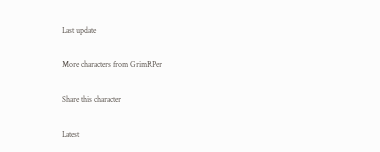Last update

More characters from GrimRPer

Share this character

Latest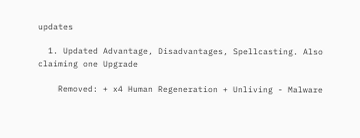updates

  1. Updated Advantage, Disadvantages, Spellcasting. Also claiming one Upgrade

    Removed: + x4 Human Regeneration + Unliving - Malware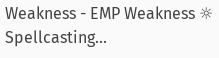Weakness - EMP Weakness ☼ Spellcasting...